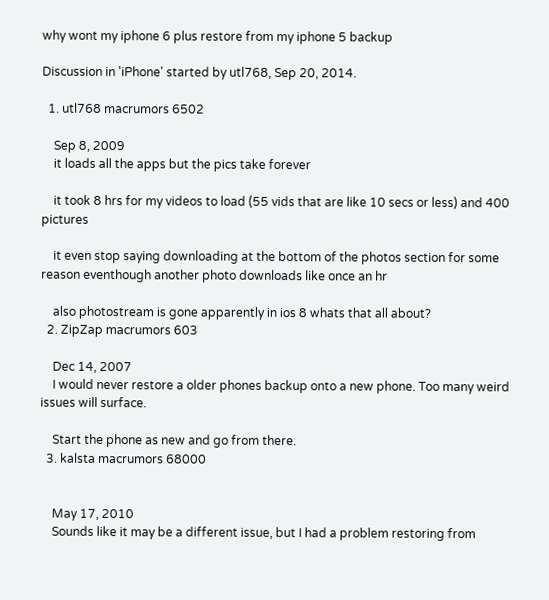why wont my iphone 6 plus restore from my iphone 5 backup

Discussion in 'iPhone' started by utl768, Sep 20, 2014.

  1. utl768 macrumors 6502

    Sep 8, 2009
    it loads all the apps but the pics take forever

    it took 8 hrs for my videos to load (55 vids that are like 10 secs or less) and 400 pictures

    it even stop saying downloading at the bottom of the photos section for some reason eventhough another photo downloads like once an hr

    also photostream is gone apparently in ios 8 whats that all about?
  2. ZipZap macrumors 603

    Dec 14, 2007
    I would never restore a older phones backup onto a new phone. Too many weird issues will surface.

    Start the phone as new and go from there.
  3. kalsta macrumors 68000


    May 17, 2010
    Sounds like it may be a different issue, but I had a problem restoring from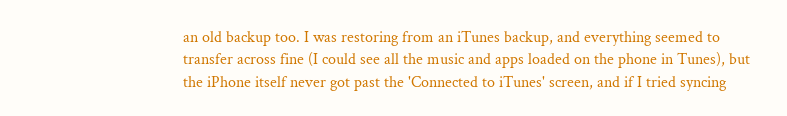an old backup too. I was restoring from an iTunes backup, and everything seemed to transfer across fine (I could see all the music and apps loaded on the phone in Tunes), but the iPhone itself never got past the 'Connected to iTunes' screen, and if I tried syncing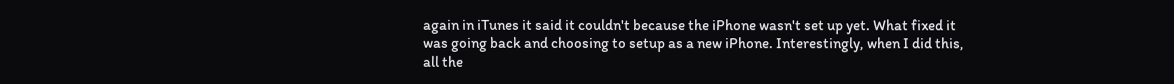again in iTunes it said it couldn't because the iPhone wasn't set up yet. What fixed it was going back and choosing to setup as a new iPhone. Interestingly, when I did this, all the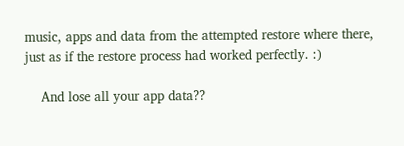music, apps and data from the attempted restore where there, just as if the restore process had worked perfectly. :)

    And lose all your app data??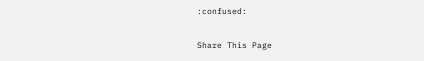:confused:

Share This Page